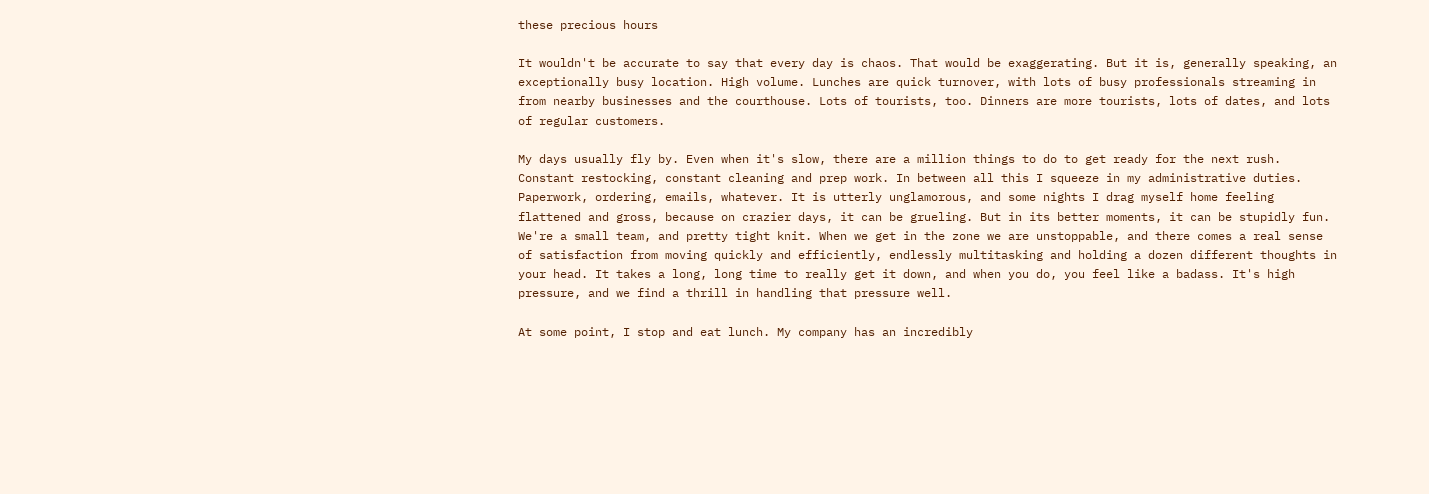these precious hours

It wouldn't be accurate to say that every day is chaos. That would be exaggerating. But it is, generally speaking, an exceptionally busy location. High volume. Lunches are quick turnover, with lots of busy professionals streaming in from nearby businesses and the courthouse. Lots of tourists, too. Dinners are more tourists, lots of dates, and lots of regular customers.

My days usually fly by. Even when it's slow, there are a million things to do to get ready for the next rush. Constant restocking, constant cleaning and prep work. In between all this I squeeze in my administrative duties. Paperwork, ordering, emails, whatever. It is utterly unglamorous, and some nights I drag myself home feeling flattened and gross, because on crazier days, it can be grueling. But in its better moments, it can be stupidly fun. We're a small team, and pretty tight knit. When we get in the zone we are unstoppable, and there comes a real sense of satisfaction from moving quickly and efficiently, endlessly multitasking and holding a dozen different thoughts in your head. It takes a long, long time to really get it down, and when you do, you feel like a badass. It's high pressure, and we find a thrill in handling that pressure well.

At some point, I stop and eat lunch. My company has an incredibly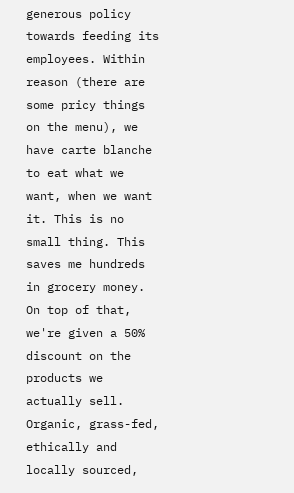generous policy towards feeding its employees. Within reason (there are some pricy things on the menu), we have carte blanche to eat what we want, when we want it. This is no small thing. This saves me hundreds in grocery money. On top of that, we're given a 50% discount on the products we actually sell. Organic, grass-fed, ethically and locally sourced,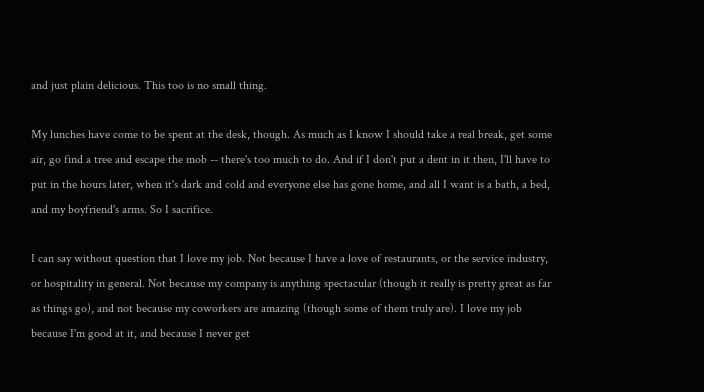and just plain delicious. This too is no small thing.

My lunches have come to be spent at the desk, though. As much as I know I should take a real break, get some air, go find a tree and escape the mob -- there's too much to do. And if I don't put a dent in it then, I'll have to put in the hours later, when it's dark and cold and everyone else has gone home, and all I want is a bath, a bed, and my boyfriend's arms. So I sacrifice.

I can say without question that I love my job. Not because I have a love of restaurants, or the service industry, or hospitality in general. Not because my company is anything spectacular (though it really is pretty great as far as things go), and not because my coworkers are amazing (though some of them truly are). I love my job because I'm good at it, and because I never get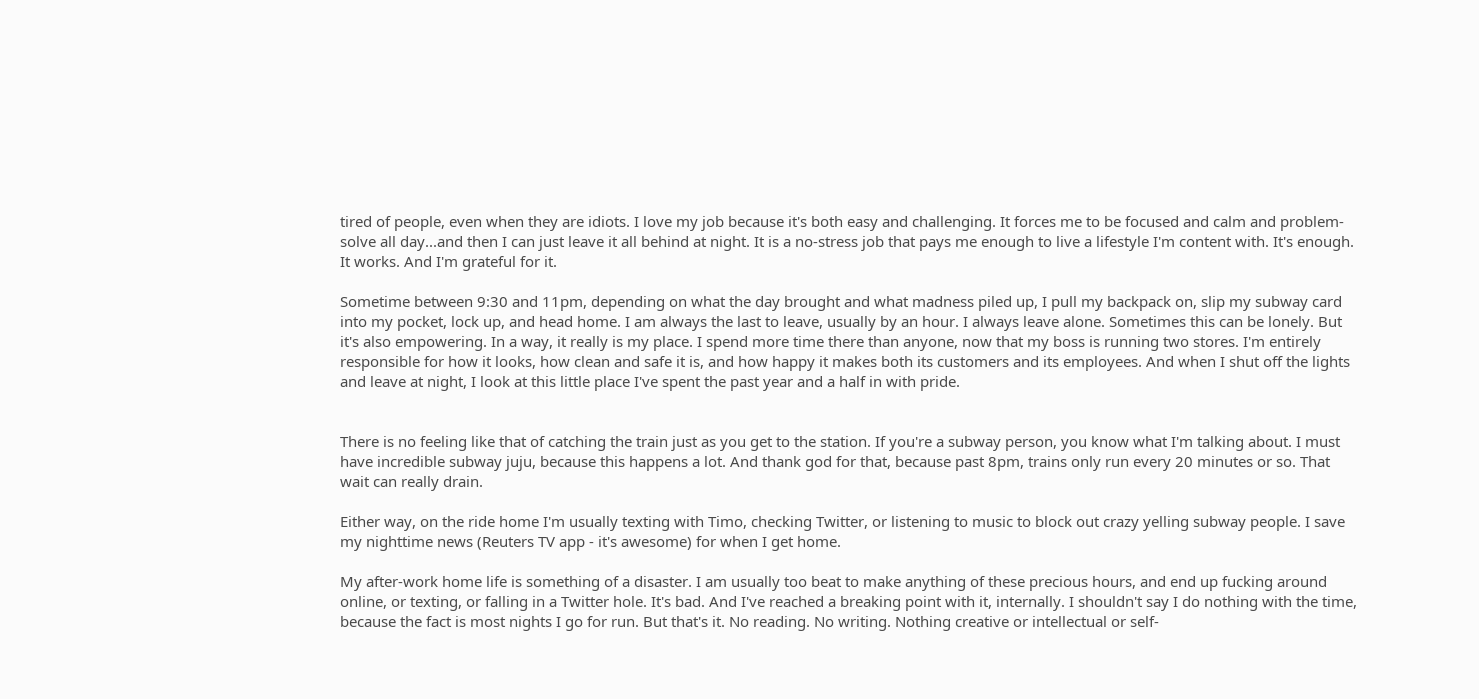tired of people, even when they are idiots. I love my job because it's both easy and challenging. It forces me to be focused and calm and problem-solve all day...and then I can just leave it all behind at night. It is a no-stress job that pays me enough to live a lifestyle I'm content with. It's enough. It works. And I'm grateful for it.

Sometime between 9:30 and 11pm, depending on what the day brought and what madness piled up, I pull my backpack on, slip my subway card into my pocket, lock up, and head home. I am always the last to leave, usually by an hour. I always leave alone. Sometimes this can be lonely. But it's also empowering. In a way, it really is my place. I spend more time there than anyone, now that my boss is running two stores. I'm entirely responsible for how it looks, how clean and safe it is, and how happy it makes both its customers and its employees. And when I shut off the lights and leave at night, I look at this little place I've spent the past year and a half in with pride.


There is no feeling like that of catching the train just as you get to the station. If you're a subway person, you know what I'm talking about. I must have incredible subway juju, because this happens a lot. And thank god for that, because past 8pm, trains only run every 20 minutes or so. That wait can really drain.

Either way, on the ride home I'm usually texting with Timo, checking Twitter, or listening to music to block out crazy yelling subway people. I save my nighttime news (Reuters TV app - it's awesome) for when I get home.

My after-work home life is something of a disaster. I am usually too beat to make anything of these precious hours, and end up fucking around online, or texting, or falling in a Twitter hole. It's bad. And I've reached a breaking point with it, internally. I shouldn't say I do nothing with the time, because the fact is most nights I go for run. But that's it. No reading. No writing. Nothing creative or intellectual or self-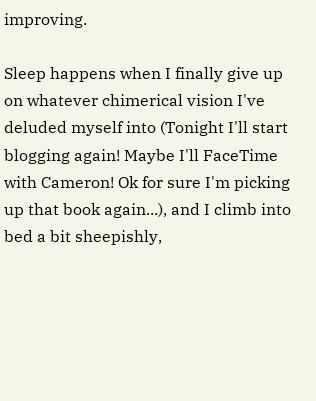improving.

Sleep happens when I finally give up on whatever chimerical vision I've deluded myself into (Tonight I'll start blogging again! Maybe I'll FaceTime with Cameron! Ok for sure I'm picking up that book again...), and I climb into bed a bit sheepishly,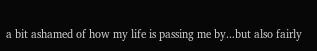a bit ashamed of how my life is passing me by...but also fairly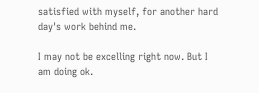satisfied with myself, for another hard day's work behind me.

I may not be excelling right now. But I am doing ok.